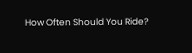How Often Should You Ride?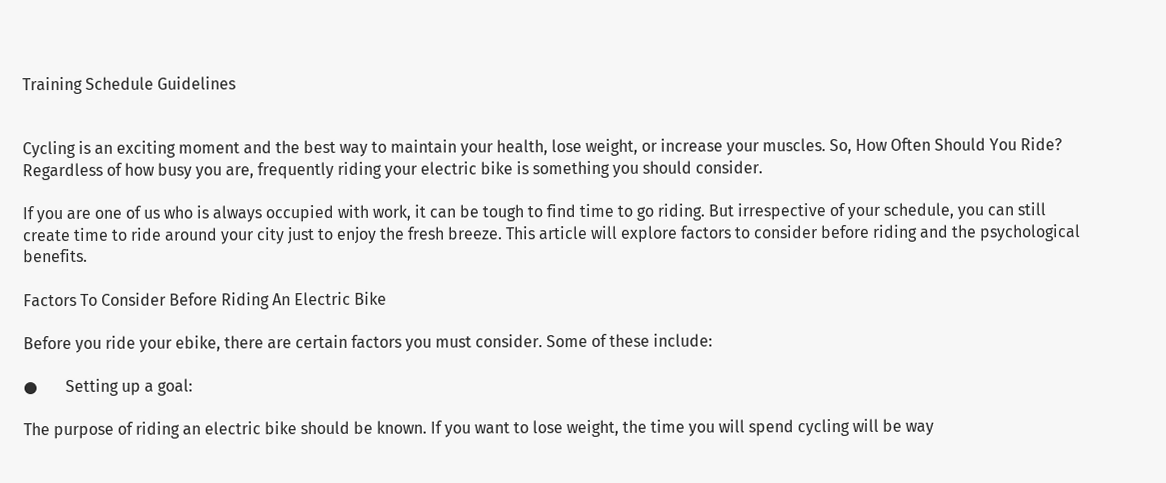Training Schedule Guidelines


Cycling is an exciting moment and the best way to maintain your health, lose weight, or increase your muscles. So, How Often Should You Ride? Regardless of how busy you are, frequently riding your electric bike is something you should consider.

If you are one of us who is always occupied with work, it can be tough to find time to go riding. But irrespective of your schedule, you can still create time to ride around your city just to enjoy the fresh breeze. This article will explore factors to consider before riding and the psychological benefits.

Factors To Consider Before Riding An Electric Bike

Before you ride your ebike, there are certain factors you must consider. Some of these include:

●       Setting up a goal:

The purpose of riding an electric bike should be known. If you want to lose weight, the time you will spend cycling will be way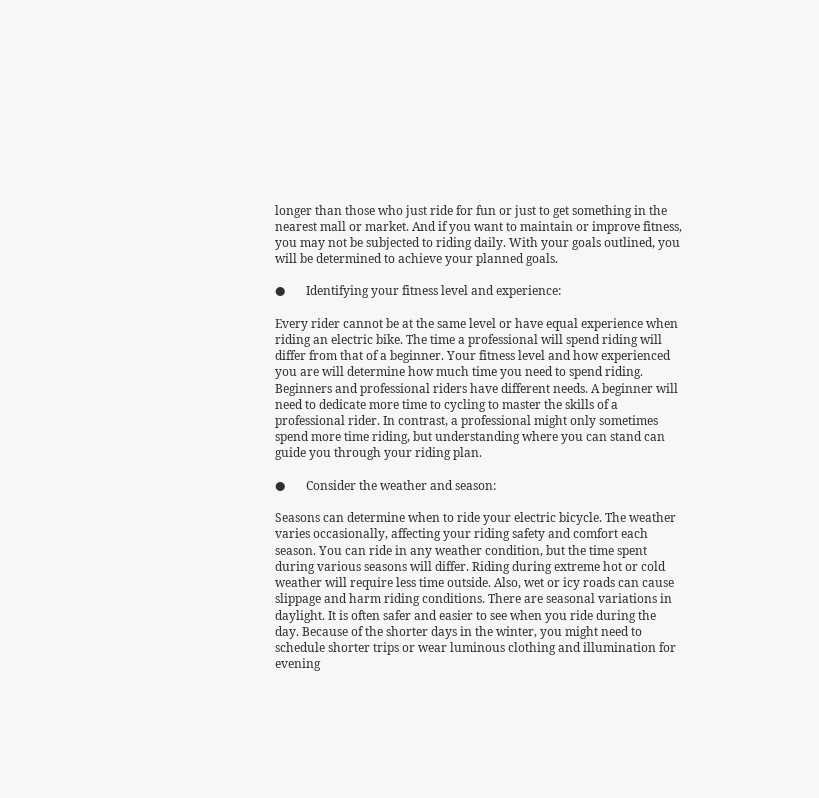longer than those who just ride for fun or just to get something in the nearest mall or market. And if you want to maintain or improve fitness, you may not be subjected to riding daily. With your goals outlined, you will be determined to achieve your planned goals.

●       Identifying your fitness level and experience:

Every rider cannot be at the same level or have equal experience when riding an electric bike. The time a professional will spend riding will differ from that of a beginner. Your fitness level and how experienced you are will determine how much time you need to spend riding. Beginners and professional riders have different needs. A beginner will need to dedicate more time to cycling to master the skills of a professional rider. In contrast, a professional might only sometimes spend more time riding, but understanding where you can stand can guide you through your riding plan.

●       Consider the weather and season:

Seasons can determine when to ride your electric bicycle. The weather varies occasionally, affecting your riding safety and comfort each season. You can ride in any weather condition, but the time spent during various seasons will differ. Riding during extreme hot or cold weather will require less time outside. Also, wet or icy roads can cause slippage and harm riding conditions. There are seasonal variations in daylight. It is often safer and easier to see when you ride during the day. Because of the shorter days in the winter, you might need to schedule shorter trips or wear luminous clothing and illumination for evening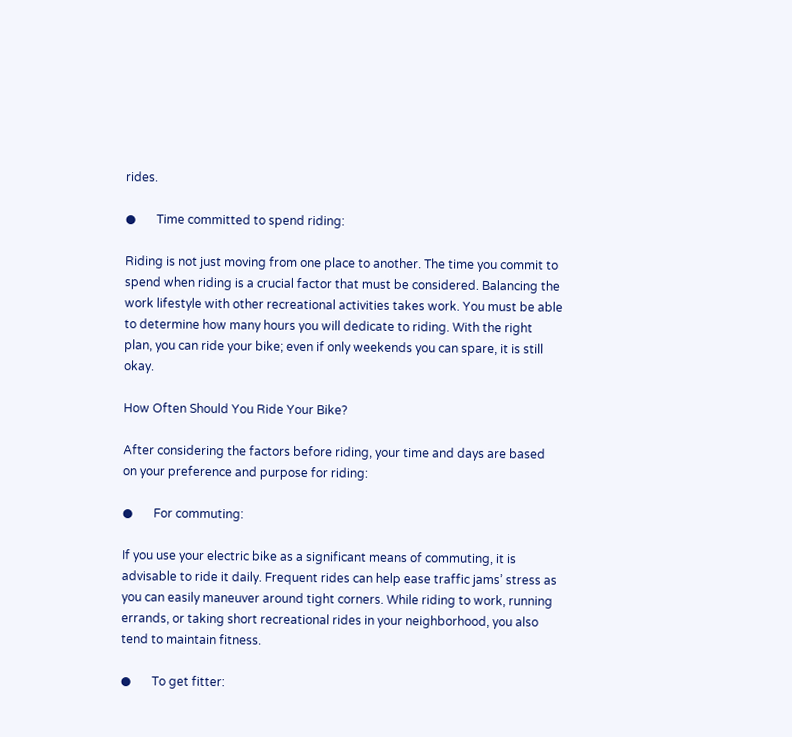rides.

●       Time committed to spend riding:

Riding is not just moving from one place to another. The time you commit to spend when riding is a crucial factor that must be considered. Balancing the work lifestyle with other recreational activities takes work. You must be able to determine how many hours you will dedicate to riding. With the right plan, you can ride your bike; even if only weekends you can spare, it is still okay.

How Often Should You Ride Your Bike?

After considering the factors before riding, your time and days are based on your preference and purpose for riding:

●       For commuting:

If you use your electric bike as a significant means of commuting, it is advisable to ride it daily. Frequent rides can help ease traffic jams’ stress as you can easily maneuver around tight corners. While riding to work, running errands, or taking short recreational rides in your neighborhood, you also tend to maintain fitness.

●       To get fitter: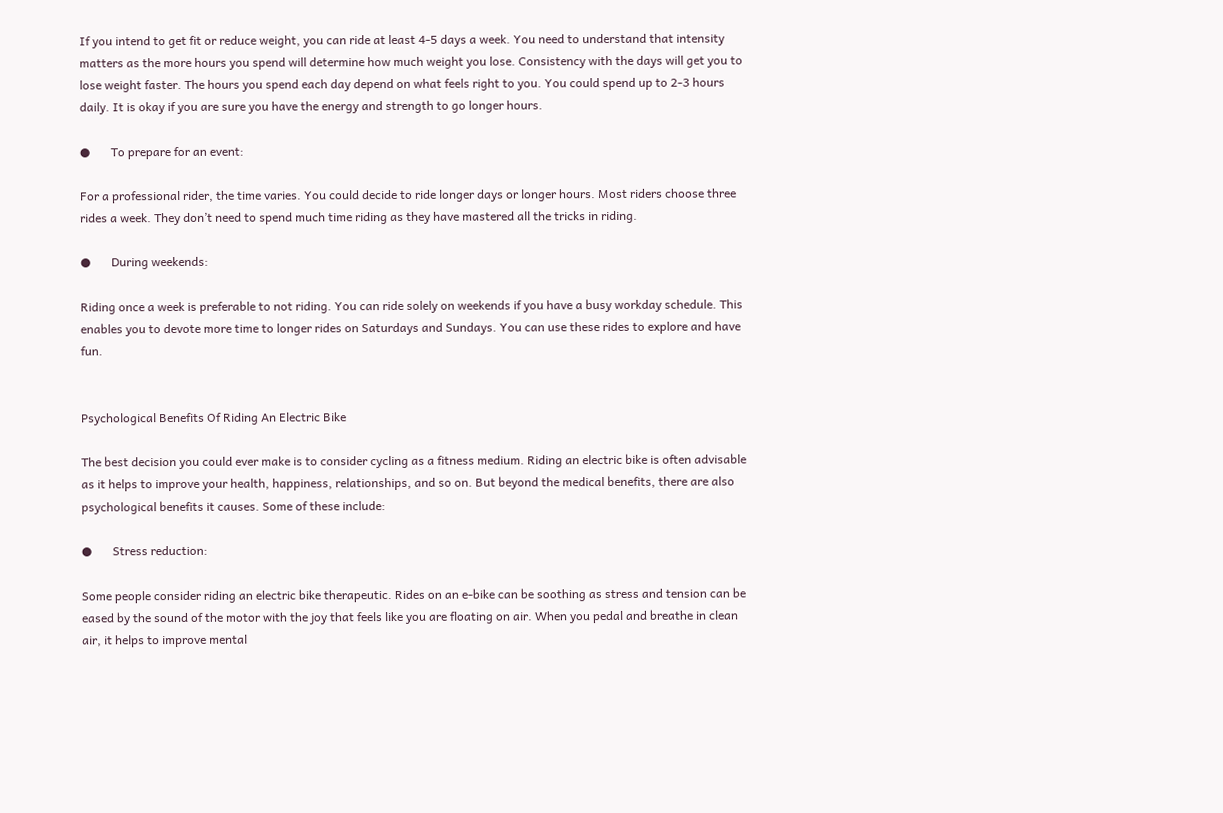If you intend to get fit or reduce weight, you can ride at least 4-5 days a week. You need to understand that intensity matters as the more hours you spend will determine how much weight you lose. Consistency with the days will get you to lose weight faster. The hours you spend each day depend on what feels right to you. You could spend up to 2-3 hours daily. It is okay if you are sure you have the energy and strength to go longer hours.

●       To prepare for an event:

For a professional rider, the time varies. You could decide to ride longer days or longer hours. Most riders choose three rides a week. They don’t need to spend much time riding as they have mastered all the tricks in riding.

●       During weekends:

Riding once a week is preferable to not riding. You can ride solely on weekends if you have a busy workday schedule. This enables you to devote more time to longer rides on Saturdays and Sundays. You can use these rides to explore and have fun.


Psychological Benefits Of Riding An Electric Bike

The best decision you could ever make is to consider cycling as a fitness medium. Riding an electric bike is often advisable as it helps to improve your health, happiness, relationships, and so on. But beyond the medical benefits, there are also psychological benefits it causes. Some of these include:

●       Stress reduction:

Some people consider riding an electric bike therapeutic. Rides on an e-bike can be soothing as stress and tension can be eased by the sound of the motor with the joy that feels like you are floating on air. When you pedal and breathe in clean air, it helps to improve mental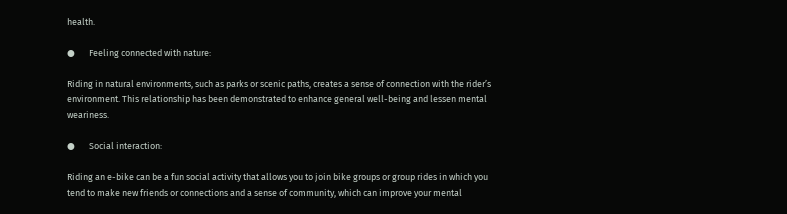health.

●       Feeling connected with nature:

Riding in natural environments, such as parks or scenic paths, creates a sense of connection with the rider’s environment. This relationship has been demonstrated to enhance general well-being and lessen mental weariness.

●       Social interaction:

Riding an e-bike can be a fun social activity that allows you to join bike groups or group rides in which you tend to make new friends or connections and a sense of community, which can improve your mental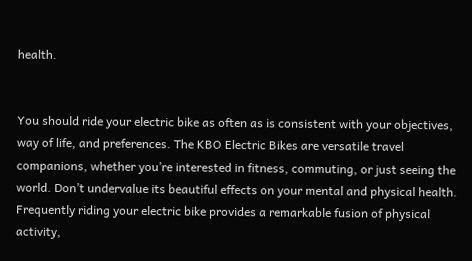health.


You should ride your electric bike as often as is consistent with your objectives, way of life, and preferences. The KBO Electric Bikes are versatile travel companions, whether you’re interested in fitness, commuting, or just seeing the world. Don’t undervalue its beautiful effects on your mental and physical health. Frequently riding your electric bike provides a remarkable fusion of physical activity,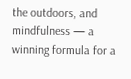the outdoors, and mindfulness — a winning formula for a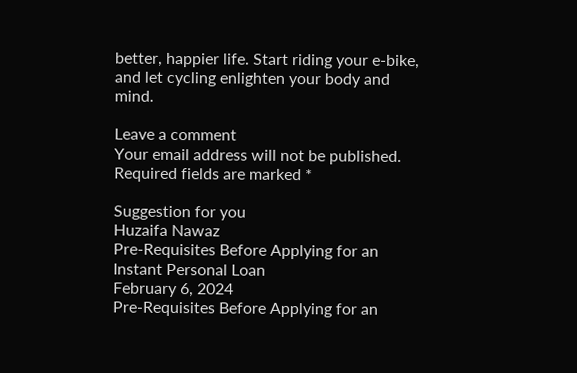better, happier life. Start riding your e-bike, and let cycling enlighten your body and mind.

Leave a comment
Your email address will not be published. Required fields are marked *

Suggestion for you
Huzaifa Nawaz
Pre-Requisites Before Applying for an Instant Personal Loan
February 6, 2024
Pre-Requisites Before Applying for an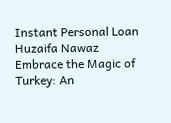Instant Personal Loan
Huzaifa Nawaz
Embrace the Magic of Turkey: An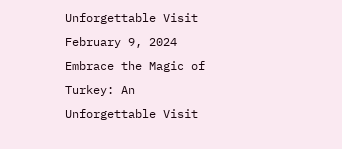Unforgettable Visit
February 9, 2024
Embrace the Magic of Turkey: An Unforgettable Visit